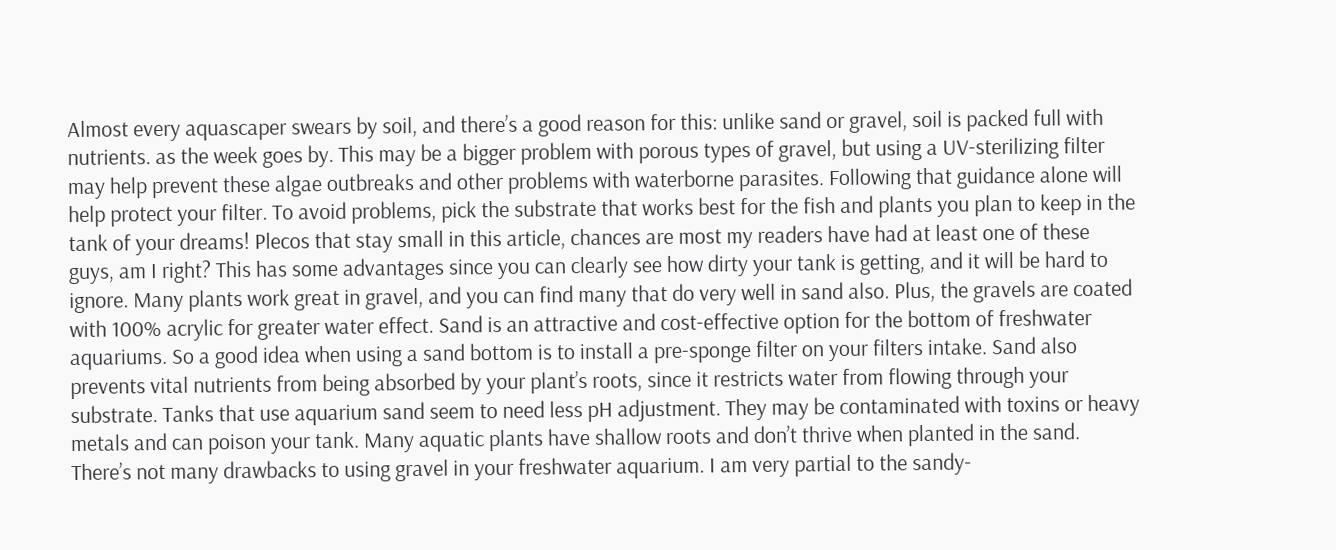Almost every aquascaper swears by soil, and there’s a good reason for this: unlike sand or gravel, soil is packed full with nutrients. as the week goes by. This may be a bigger problem with porous types of gravel, but using a UV-sterilizing filter may help prevent these algae outbreaks and other problems with waterborne parasites. Following that guidance alone will help protect your filter. To avoid problems, pick the substrate that works best for the fish and plants you plan to keep in the tank of your dreams! Plecos that stay small in this article, chances are most my readers have had at least one of these guys, am I right? This has some advantages since you can clearly see how dirty your tank is getting, and it will be hard to ignore. Many plants work great in gravel, and you can find many that do very well in sand also. Plus, the gravels are coated with 100% acrylic for greater water effect. Sand is an attractive and cost-effective option for the bottom of freshwater aquariums. So a good idea when using a sand bottom is to install a pre-sponge filter on your filters intake. Sand also prevents vital nutrients from being absorbed by your plant’s roots, since it restricts water from flowing through your substrate. Tanks that use aquarium sand seem to need less pH adjustment. They may be contaminated with toxins or heavy metals and can poison your tank. Many aquatic plants have shallow roots and don’t thrive when planted in the sand. There’s not many drawbacks to using gravel in your freshwater aquarium. I am very partial to the sandy-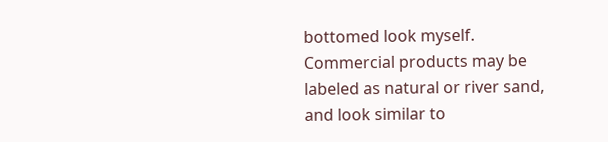bottomed look myself. Commercial products may be labeled as natural or river sand, and look similar to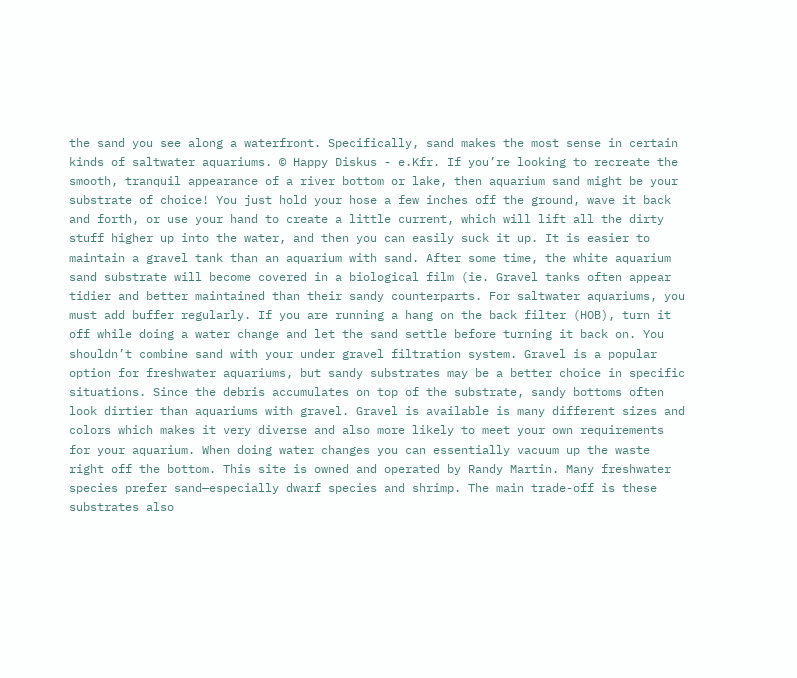the sand you see along a waterfront. Specifically, sand makes the most sense in certain kinds of saltwater aquariums. © Happy Diskus - e.Kfr. If you’re looking to recreate the smooth, tranquil appearance of a river bottom or lake, then aquarium sand might be your substrate of choice! You just hold your hose a few inches off the ground, wave it back and forth, or use your hand to create a little current, which will lift all the dirty stuff higher up into the water, and then you can easily suck it up. It is easier to maintain a gravel tank than an aquarium with sand. After some time, the white aquarium sand substrate will become covered in a biological film (ie. Gravel tanks often appear tidier and better maintained than their sandy counterparts. For saltwater aquariums, you must add buffer regularly. If you are running a hang on the back filter (HOB), turn it off while doing a water change and let the sand settle before turning it back on. You shouldn’t combine sand with your under gravel filtration system. Gravel is a popular option for freshwater aquariums, but sandy substrates may be a better choice in specific situations. Since the debris accumulates on top of the substrate, sandy bottoms often look dirtier than aquariums with gravel. Gravel is available is many different sizes and colors which makes it very diverse and also more likely to meet your own requirements for your aquarium. When doing water changes you can essentially vacuum up the waste right off the bottom. This site is owned and operated by Randy Martin. Many freshwater species prefer sand—especially dwarf species and shrimp. The main trade-off is these substrates also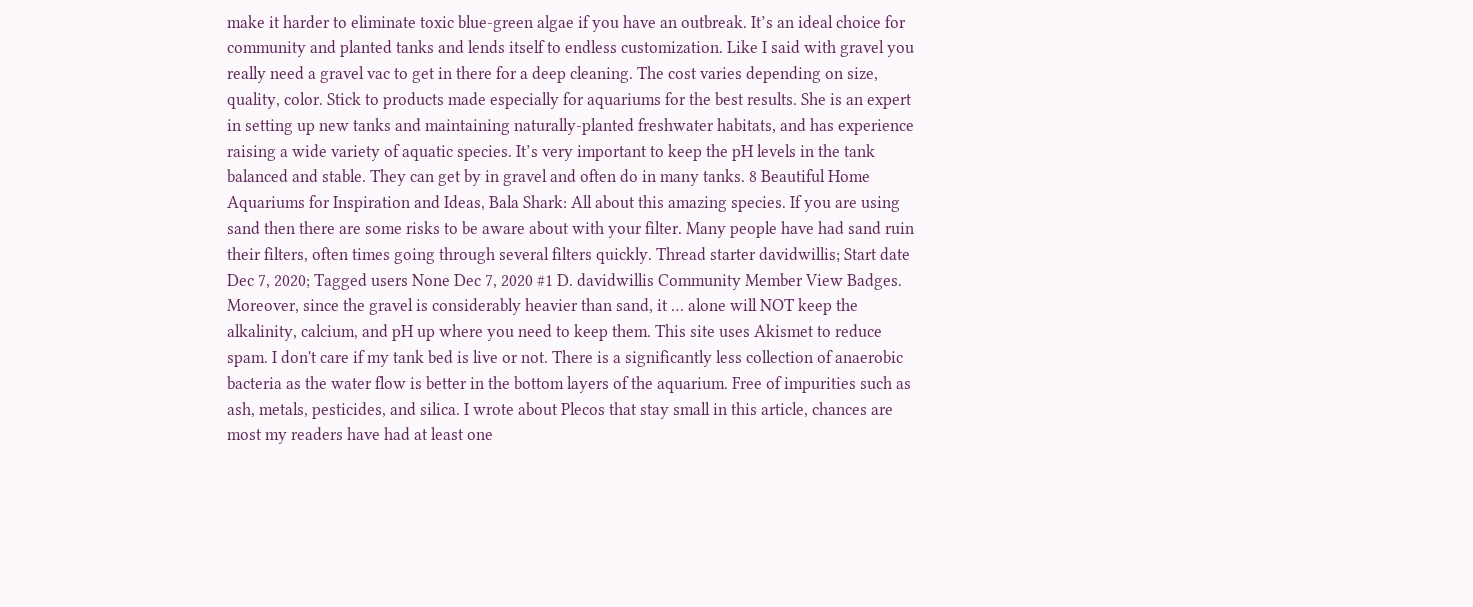make it harder to eliminate toxic blue-green algae if you have an outbreak. It’s an ideal choice for community and planted tanks and lends itself to endless customization. Like I said with gravel you really need a gravel vac to get in there for a deep cleaning. The cost varies depending on size, quality, color. Stick to products made especially for aquariums for the best results. She is an expert in setting up new tanks and maintaining naturally-planted freshwater habitats, and has experience raising a wide variety of aquatic species. It’s very important to keep the pH levels in the tank balanced and stable. They can get by in gravel and often do in many tanks. 8 Beautiful Home Aquariums for Inspiration and Ideas, Bala Shark: All about this amazing species. If you are using sand then there are some risks to be aware about with your filter. Many people have had sand ruin their filters, often times going through several filters quickly. Thread starter davidwillis; Start date Dec 7, 2020; Tagged users None Dec 7, 2020 #1 D. davidwillis Community Member View Badges. Moreover, since the gravel is considerably heavier than sand, it … alone will NOT keep the alkalinity, calcium, and pH up where you need to keep them. This site uses Akismet to reduce spam. I don't care if my tank bed is live or not. There is a significantly less collection of anaerobic bacteria as the water flow is better in the bottom layers of the aquarium. Free of impurities such as ash, metals, pesticides, and silica. I wrote about Plecos that stay small in this article, chances are most my readers have had at least one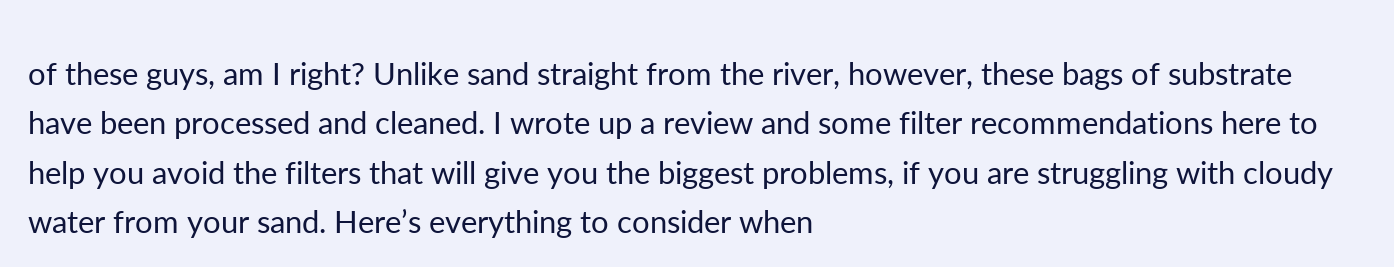of these guys, am I right? Unlike sand straight from the river, however, these bags of substrate have been processed and cleaned. I wrote up a review and some filter recommendations here to help you avoid the filters that will give you the biggest problems, if you are struggling with cloudy water from your sand. Here’s everything to consider when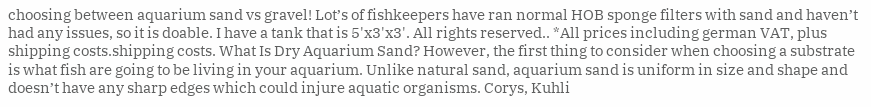choosing between aquarium sand vs gravel! Lot’s of fishkeepers have ran normal HOB sponge filters with sand and haven’t had any issues, so it is doable. I have a tank that is 5'x3'x3'. All rights reserved.. *All prices including german VAT, plus shipping costs.shipping costs. What Is Dry Aquarium Sand? However, the first thing to consider when choosing a substrate is what fish are going to be living in your aquarium. Unlike natural sand, aquarium sand is uniform in size and shape and doesn’t have any sharp edges which could injure aquatic organisms. Corys, Kuhli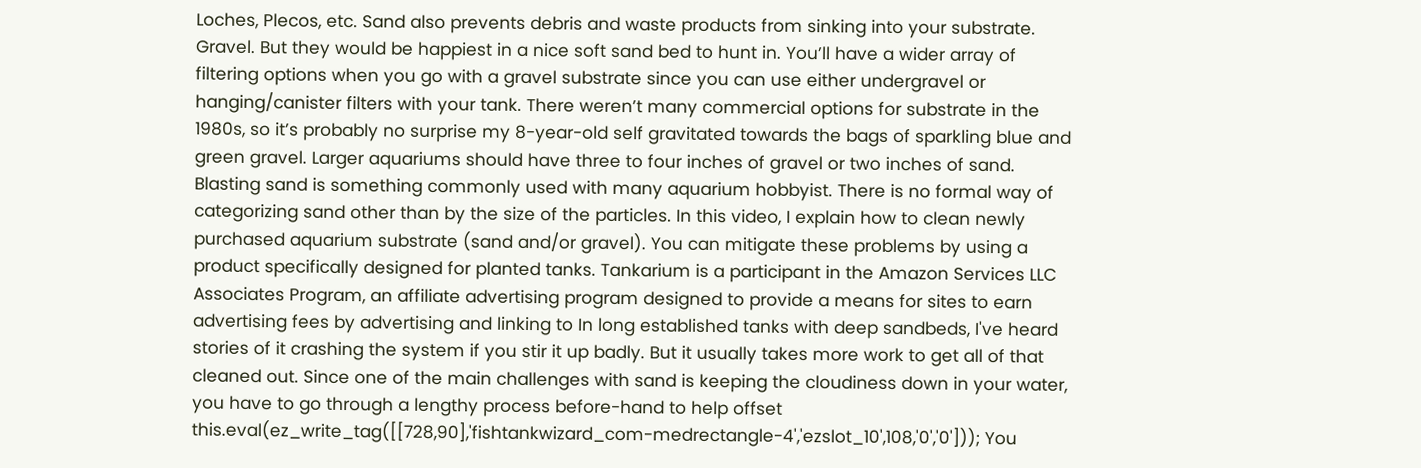Loches, Plecos, etc. Sand also prevents debris and waste products from sinking into your substrate. Gravel. But they would be happiest in a nice soft sand bed to hunt in. You’ll have a wider array of filtering options when you go with a gravel substrate since you can use either undergravel or hanging/canister filters with your tank. There weren’t many commercial options for substrate in the 1980s, so it’s probably no surprise my 8-year-old self gravitated towards the bags of sparkling blue and green gravel. Larger aquariums should have three to four inches of gravel or two inches of sand. Blasting sand is something commonly used with many aquarium hobbyist. There is no formal way of categorizing sand other than by the size of the particles. In this video, I explain how to clean newly purchased aquarium substrate (sand and/or gravel). You can mitigate these problems by using a product specifically designed for planted tanks. Tankarium is a participant in the Amazon Services LLC Associates Program, an affiliate advertising program designed to provide a means for sites to earn advertising fees by advertising and linking to In long established tanks with deep sandbeds, I've heard stories of it crashing the system if you stir it up badly. But it usually takes more work to get all of that cleaned out. Since one of the main challenges with sand is keeping the cloudiness down in your water, you have to go through a lengthy process before-hand to help offset this.eval(ez_write_tag([[728,90],'fishtankwizard_com-medrectangle-4','ezslot_10',108,'0','0'])); You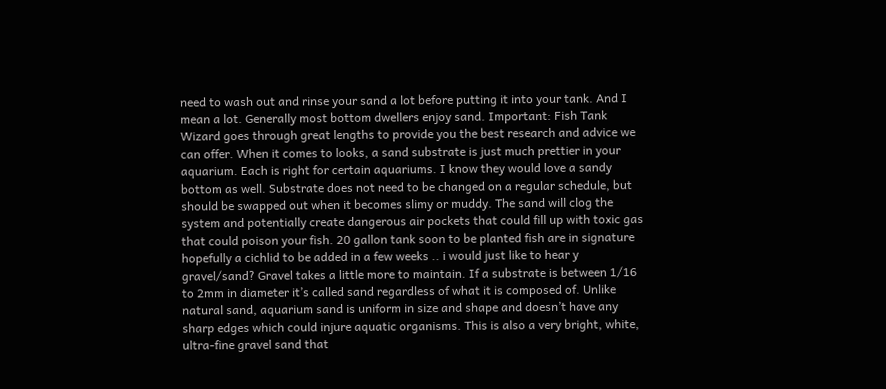need to wash out and rinse your sand a lot before putting it into your tank. And I mean a lot. Generally most bottom dwellers enjoy sand. Important: Fish Tank Wizard goes through great lengths to provide you the best research and advice we can offer. When it comes to looks, a sand substrate is just much prettier in your aquarium. Each is right for certain aquariums. I know they would love a sandy bottom as well. Substrate does not need to be changed on a regular schedule, but should be swapped out when it becomes slimy or muddy. The sand will clog the system and potentially create dangerous air pockets that could fill up with toxic gas that could poison your fish. 20 gallon tank soon to be planted fish are in signature hopefully a cichlid to be added in a few weeks .. i would just like to hear y gravel/sand? Gravel takes a little more to maintain. If a substrate is between 1/16 to 2mm in diameter it’s called sand regardless of what it is composed of. Unlike natural sand, aquarium sand is uniform in size and shape and doesn’t have any sharp edges which could injure aquatic organisms. This is also a very bright, white, ultra-fine gravel sand that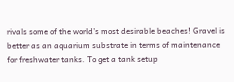rivals some of the world’s most desirable beaches! Gravel is better as an aquarium substrate in terms of maintenance for freshwater tanks. To get a tank setup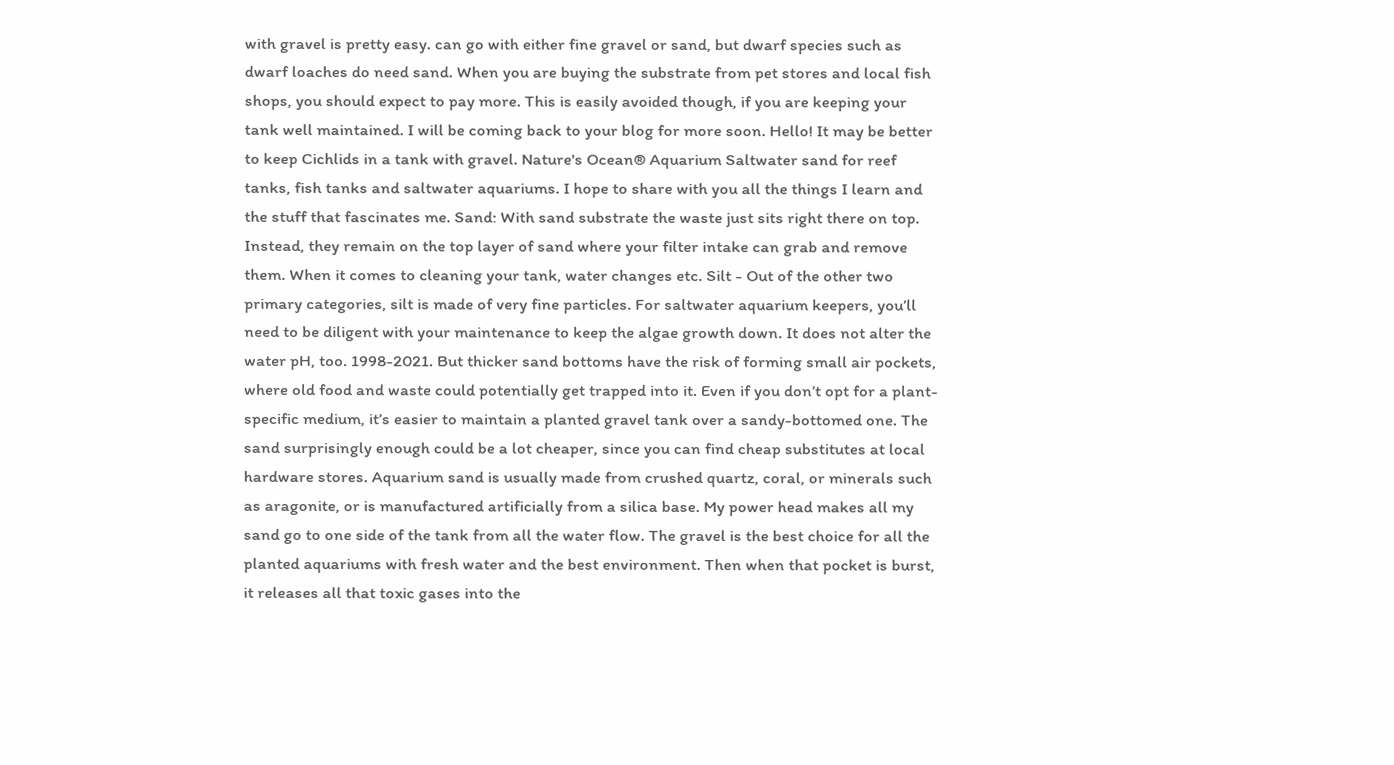with gravel is pretty easy. can go with either fine gravel or sand, but dwarf species such as dwarf loaches do need sand. When you are buying the substrate from pet stores and local fish shops, you should expect to pay more. This is easily avoided though, if you are keeping your tank well maintained. I will be coming back to your blog for more soon. Hello! It may be better to keep Cichlids in a tank with gravel. Nature's Ocean® Aquarium Saltwater sand for reef tanks, fish tanks and saltwater aquariums. I hope to share with you all the things I learn and the stuff that fascinates me. Sand: With sand substrate the waste just sits right there on top. Instead, they remain on the top layer of sand where your filter intake can grab and remove them. When it comes to cleaning your tank, water changes etc. Silt - Out of the other two primary categories, silt is made of very fine particles. For saltwater aquarium keepers, you’ll need to be diligent with your maintenance to keep the algae growth down. It does not alter the water pH, too. 1998-2021. But thicker sand bottoms have the risk of forming small air pockets, where old food and waste could potentially get trapped into it. Even if you don’t opt for a plant-specific medium, it’s easier to maintain a planted gravel tank over a sandy-bottomed one. The sand surprisingly enough could be a lot cheaper, since you can find cheap substitutes at local hardware stores. Aquarium sand is usually made from crushed quartz, coral, or minerals such as aragonite, or is manufactured artificially from a silica base. My power head makes all my sand go to one side of the tank from all the water flow. The gravel is the best choice for all the planted aquariums with fresh water and the best environment. Then when that pocket is burst, it releases all that toxic gases into the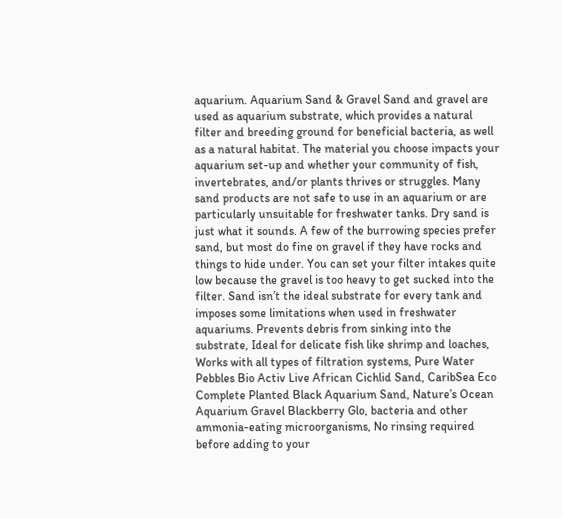aquarium. Aquarium Sand & Gravel Sand and gravel are used as aquarium substrate, which provides a natural filter and breeding ground for beneficial bacteria, as well as a natural habitat. The material you choose impacts your aquarium set-up and whether your community of fish, invertebrates, and/or plants thrives or struggles. Many sand products are not safe to use in an aquarium or are particularly unsuitable for freshwater tanks. Dry sand is just what it sounds. A few of the burrowing species prefer sand, but most do fine on gravel if they have rocks and things to hide under. You can set your filter intakes quite low because the gravel is too heavy to get sucked into the filter. Sand isn’t the ideal substrate for every tank and imposes some limitations when used in freshwater aquariums. Prevents debris from sinking into the substrate, Ideal for delicate fish like shrimp and loaches, Works with all types of filtration systems, Pure Water Pebbles Bio Activ Live African Cichlid Sand, CaribSea Eco Complete Planted Black Aquarium Sand, Nature’s Ocean Aquarium Gravel Blackberry Glo, bacteria and other ammonia-eating microorganisms, No rinsing required before adding to your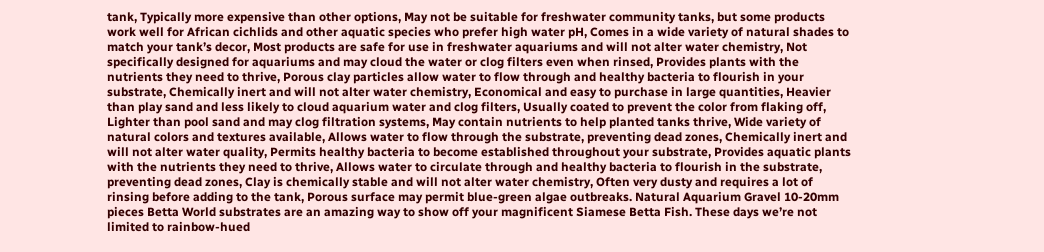tank, Typically more expensive than other options, May not be suitable for freshwater community tanks, but some products work well for African cichlids and other aquatic species who prefer high water pH, Comes in a wide variety of natural shades to match your tank’s decor, Most products are safe for use in freshwater aquariums and will not alter water chemistry, Not specifically designed for aquariums and may cloud the water or clog filters even when rinsed, Provides plants with the nutrients they need to thrive, Porous clay particles allow water to flow through and healthy bacteria to flourish in your substrate, Chemically inert and will not alter water chemistry, Economical and easy to purchase in large quantities, Heavier than play sand and less likely to cloud aquarium water and clog filters, Usually coated to prevent the color from flaking off, Lighter than pool sand and may clog filtration systems, May contain nutrients to help planted tanks thrive, Wide variety of natural colors and textures available, Allows water to flow through the substrate, preventing dead zones, Chemically inert and will not alter water quality, Permits healthy bacteria to become established throughout your substrate, Provides aquatic plants with the nutrients they need to thrive, Allows water to circulate through and healthy bacteria to flourish in the substrate, preventing dead zones, Clay is chemically stable and will not alter water chemistry, Often very dusty and requires a lot of rinsing before adding to the tank, Porous surface may permit blue-green algae outbreaks. Natural Aquarium Gravel 10-20mm pieces Betta World substrates are an amazing way to show off your magnificent Siamese Betta Fish. These days we’re not limited to rainbow-hued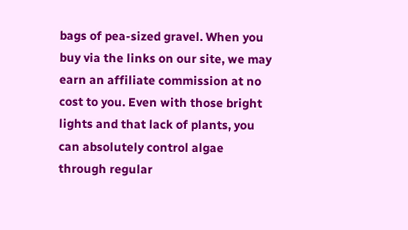bags of pea-sized gravel. When you buy via the links on our site, we may earn an affiliate commission at no cost to you. Even with those bright lights and that lack of plants, you can absolutely control algae through regular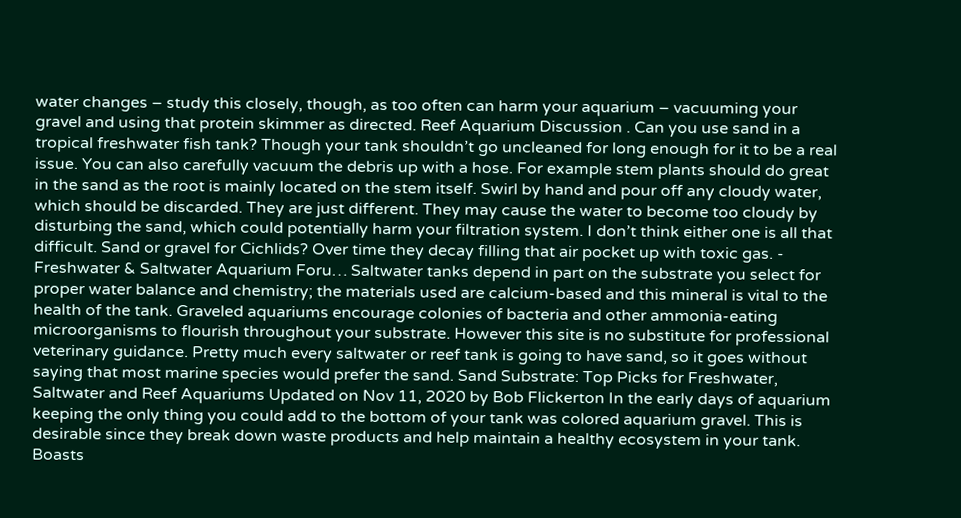water changes – study this closely, though, as too often can harm your aquarium – vacuuming your gravel and using that protein skimmer as directed. Reef Aquarium Discussion . Can you use sand in a tropical freshwater fish tank? Though your tank shouldn’t go uncleaned for long enough for it to be a real issue. You can also carefully vacuum the debris up with a hose. For example stem plants should do great in the sand as the root is mainly located on the stem itself. Swirl by hand and pour off any cloudy water, which should be discarded. They are just different. They may cause the water to become too cloudy by disturbing the sand, which could potentially harm your filtration system. I don’t think either one is all that difficult. Sand or gravel for Cichlids? Over time they decay filling that air pocket up with toxic gas. - Freshwater & Saltwater Aquarium Foru… Saltwater tanks depend in part on the substrate you select for proper water balance and chemistry; the materials used are calcium-based and this mineral is vital to the health of the tank. Graveled aquariums encourage colonies of bacteria and other ammonia-eating microorganisms to flourish throughout your substrate. However this site is no substitute for professional veterinary guidance. Pretty much every saltwater or reef tank is going to have sand, so it goes without saying that most marine species would prefer the sand. Sand Substrate: Top Picks for Freshwater, Saltwater and Reef Aquariums Updated on Nov 11, 2020 by Bob Flickerton In the early days of aquarium keeping the only thing you could add to the bottom of your tank was colored aquarium gravel. This is desirable since they break down waste products and help maintain a healthy ecosystem in your tank. Boasts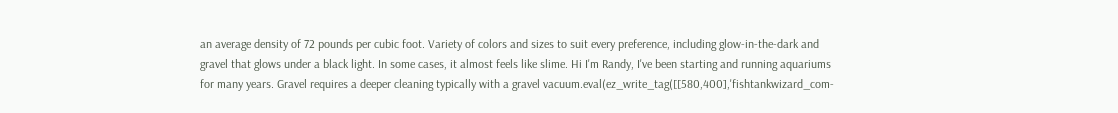an average density of 72 pounds per cubic foot. Variety of colors and sizes to suit every preference, including glow-in-the-dark and gravel that glows under a black light. In some cases, it almost feels like slime. Hi I'm Randy, I've been starting and running aquariums for many years. Gravel requires a deeper cleaning typically with a gravel vacuum.eval(ez_write_tag([[580,400],'fishtankwizard_com-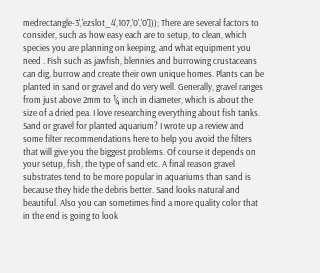medrectangle-3','ezslot_4',107,'0','0'])); There are several factors to consider, such as how easy each are to setup, to clean, which species you are planning on keeping, and what equipment you need . Fish such as jawfish, blennies and burrowing crustaceans can dig, burrow and create their own unique homes. Plants can be planted in sand or gravel and do very well. Generally, gravel ranges from just above 2mm to ¼ inch in diameter, which is about the size of a dried pea. I love researching everything about fish tanks. Sand or gravel for planted aquarium? I wrote up a review and some filter recommendations here to help you avoid the filters that will give you the biggest problems. Of course it depends on your setup, fish, the type of sand etc. A final reason gravel substrates tend to be more popular in aquariums than sand is because they hide the debris better. Sand looks natural and beautiful. Also you can sometimes find a more quality color that in the end is going to look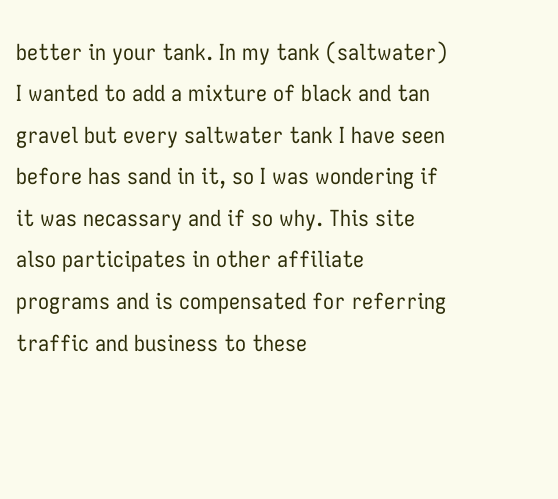better in your tank. In my tank (saltwater) I wanted to add a mixture of black and tan gravel but every saltwater tank I have seen before has sand in it, so I was wondering if it was necassary and if so why. This site also participates in other affiliate programs and is compensated for referring traffic and business to these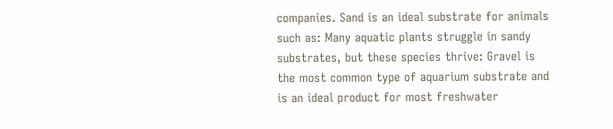companies. Sand is an ideal substrate for animals such as: Many aquatic plants struggle in sandy substrates, but these species thrive: Gravel is the most common type of aquarium substrate and is an ideal product for most freshwater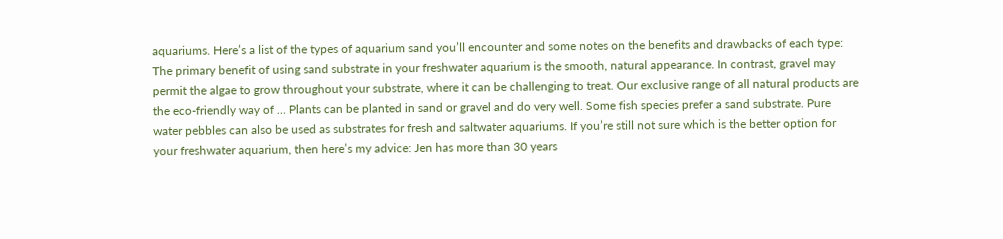aquariums. Here’s a list of the types of aquarium sand you’ll encounter and some notes on the benefits and drawbacks of each type: The primary benefit of using sand substrate in your freshwater aquarium is the smooth, natural appearance. In contrast, gravel may permit the algae to grow throughout your substrate, where it can be challenging to treat. Our exclusive range of all natural products are the eco-friendly way of … Plants can be planted in sand or gravel and do very well. Some fish species prefer a sand substrate. Pure water pebbles can also be used as substrates for fresh and saltwater aquariums. If you’re still not sure which is the better option for your freshwater aquarium, then here’s my advice: Jen has more than 30 years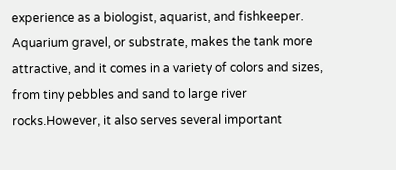experience as a biologist, aquarist, and fishkeeper. Aquarium gravel, or substrate, makes the tank more attractive, and it comes in a variety of colors and sizes, from tiny pebbles and sand to large river rocks.However, it also serves several important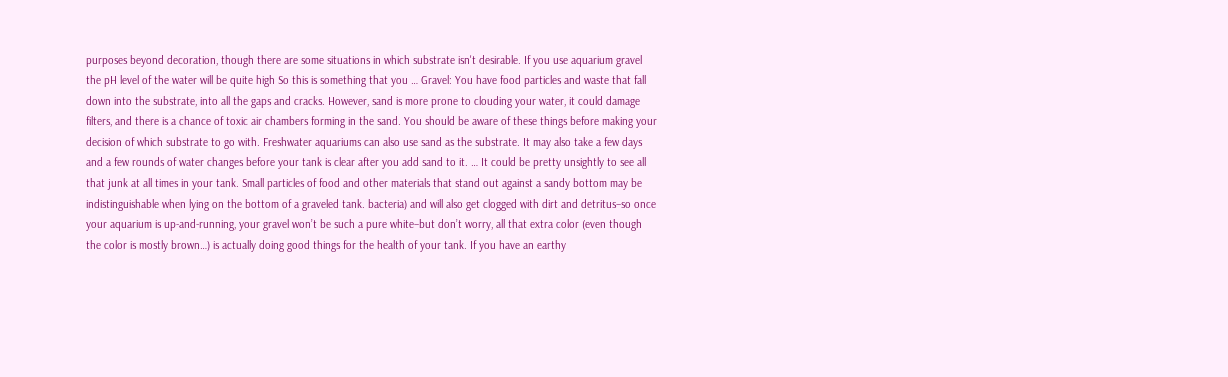purposes beyond decoration, though there are some situations in which substrate isn't desirable. If you use aquarium gravel the pH level of the water will be quite high So this is something that you … Gravel: You have food particles and waste that fall down into the substrate, into all the gaps and cracks. However, sand is more prone to clouding your water, it could damage filters, and there is a chance of toxic air chambers forming in the sand. You should be aware of these things before making your decision of which substrate to go with. Freshwater aquariums can also use sand as the substrate. It may also take a few days and a few rounds of water changes before your tank is clear after you add sand to it. … It could be pretty unsightly to see all that junk at all times in your tank. Small particles of food and other materials that stand out against a sandy bottom may be indistinguishable when lying on the bottom of a graveled tank. bacteria) and will also get clogged with dirt and detritus–so once your aquarium is up-and-running, your gravel won’t be such a pure white–but don’t worry, all that extra color (even though the color is mostly brown…) is actually doing good things for the health of your tank. If you have an earthy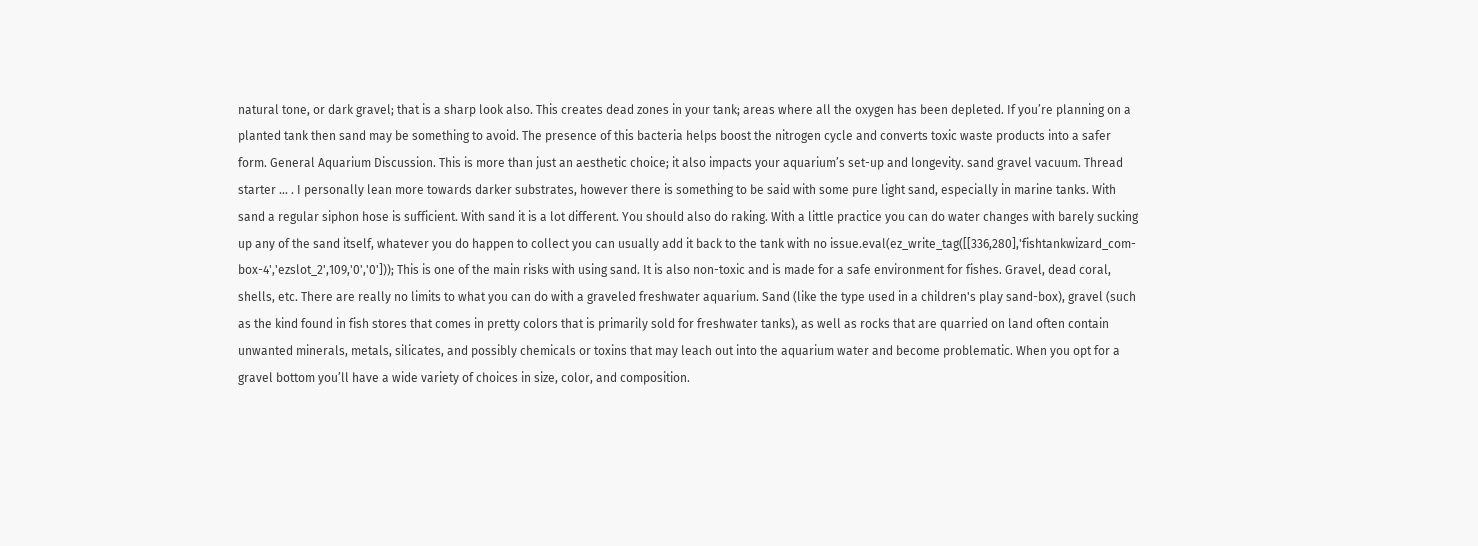natural tone, or dark gravel; that is a sharp look also. This creates dead zones in your tank; areas where all the oxygen has been depleted. If you’re planning on a planted tank then sand may be something to avoid. The presence of this bacteria helps boost the nitrogen cycle and converts toxic waste products into a safer form. General Aquarium Discussion. This is more than just an aesthetic choice; it also impacts your aquarium’s set-up and longevity. sand gravel vacuum. Thread starter ... . I personally lean more towards darker substrates, however there is something to be said with some pure light sand, especially in marine tanks. With sand a regular siphon hose is sufficient. With sand it is a lot different. You should also do raking. With a little practice you can do water changes with barely sucking up any of the sand itself, whatever you do happen to collect you can usually add it back to the tank with no issue.eval(ez_write_tag([[336,280],'fishtankwizard_com-box-4','ezslot_2',109,'0','0'])); This is one of the main risks with using sand. It is also non-toxic and is made for a safe environment for fishes. Gravel, dead coral, shells, etc. There are really no limits to what you can do with a graveled freshwater aquarium. Sand (like the type used in a children's play sand-box), gravel (such as the kind found in fish stores that comes in pretty colors that is primarily sold for freshwater tanks), as well as rocks that are quarried on land often contain unwanted minerals, metals, silicates, and possibly chemicals or toxins that may leach out into the aquarium water and become problematic. When you opt for a gravel bottom you’ll have a wide variety of choices in size, color, and composition.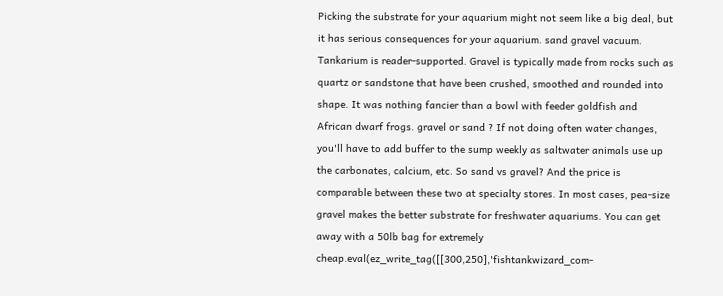Picking the substrate for your aquarium might not seem like a big deal, but it has serious consequences for your aquarium. sand gravel vacuum. Tankarium is reader-supported. Gravel is typically made from rocks such as quartz or sandstone that have been crushed, smoothed and rounded into shape. It was nothing fancier than a bowl with feeder goldfish and African dwarf frogs. gravel or sand ? If not doing often water changes, you'll have to add buffer to the sump weekly as saltwater animals use up the carbonates, calcium, etc. So sand vs gravel? And the price is comparable between these two at specialty stores. In most cases, pea-size gravel makes the better substrate for freshwater aquariums. You can get away with a 50lb bag for extremely cheap.eval(ez_write_tag([[300,250],'fishtankwizard_com-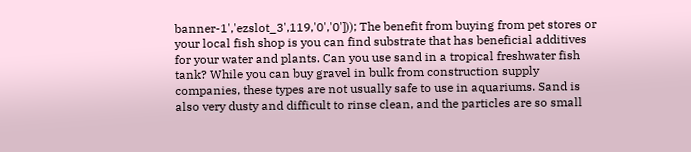banner-1','ezslot_3',119,'0','0'])); The benefit from buying from pet stores or your local fish shop is you can find substrate that has beneficial additives for your water and plants. Can you use sand in a tropical freshwater fish tank? While you can buy gravel in bulk from construction supply companies, these types are not usually safe to use in aquariums. Sand is also very dusty and difficult to rinse clean, and the particles are so small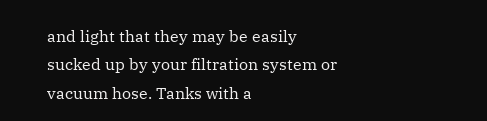and light that they may be easily sucked up by your filtration system or vacuum hose. Tanks with a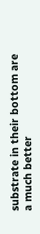substrate in their bottom are a much better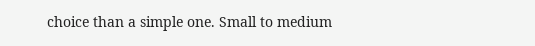choice than a simple one. Small to medium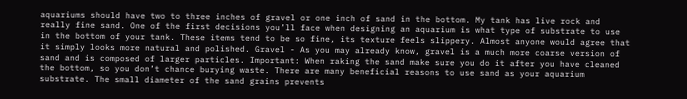aquariums should have two to three inches of gravel or one inch of sand in the bottom. My tank has live rock and really fine sand. One of the first decisions you’ll face when designing an aquarium is what type of substrate to use in the bottom of your tank. These items tend to be so fine, its texture feels slippery. Almost anyone would agree that it simply looks more natural and polished. Gravel - As you may already know, gravel is a much more coarse version of sand and is composed of larger particles. Important: When raking the sand make sure you do it after you have cleaned the bottom, so you don’t chance burying waste. There are many beneficial reasons to use sand as your aquarium substrate. The small diameter of the sand grains prevents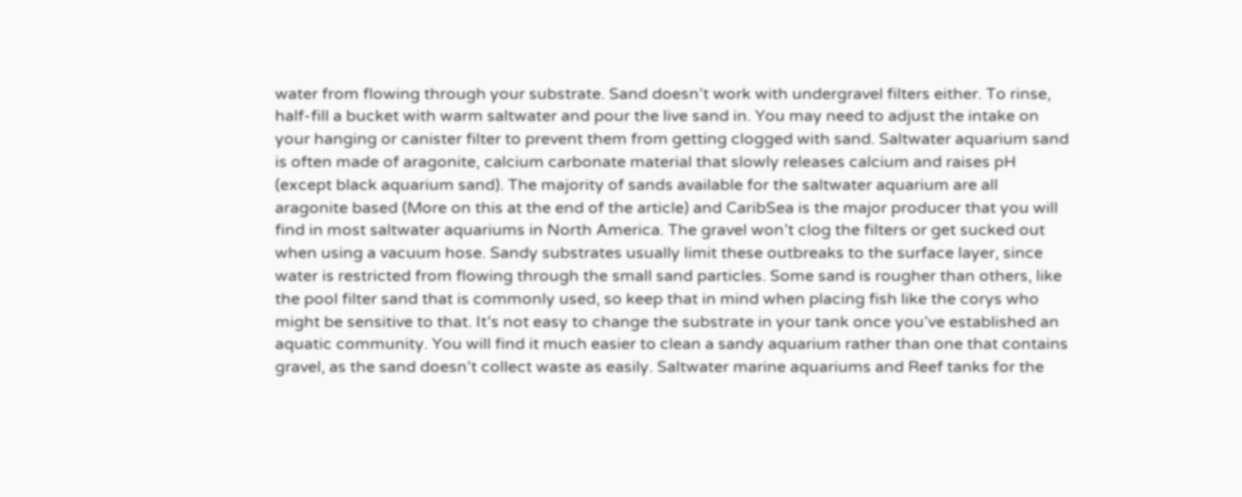water from flowing through your substrate. Sand doesn’t work with undergravel filters either. To rinse, half-fill a bucket with warm saltwater and pour the live sand in. You may need to adjust the intake on your hanging or canister filter to prevent them from getting clogged with sand. Saltwater aquarium sand is often made of aragonite, calcium carbonate material that slowly releases calcium and raises pH (except black aquarium sand). The majority of sands available for the saltwater aquarium are all aragonite based (More on this at the end of the article) and CaribSea is the major producer that you will find in most saltwater aquariums in North America. The gravel won’t clog the filters or get sucked out when using a vacuum hose. Sandy substrates usually limit these outbreaks to the surface layer, since water is restricted from flowing through the small sand particles. Some sand is rougher than others, like the pool filter sand that is commonly used, so keep that in mind when placing fish like the corys who might be sensitive to that. It’s not easy to change the substrate in your tank once you’ve established an aquatic community. You will find it much easier to clean a sandy aquarium rather than one that contains gravel, as the sand doesn’t collect waste as easily. Saltwater marine aquariums and Reef tanks for the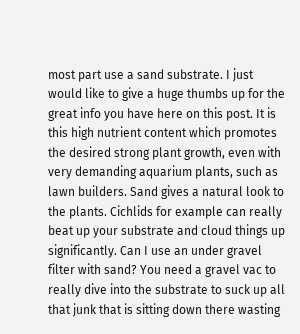most part use a sand substrate. I just would like to give a huge thumbs up for the great info you have here on this post. It is this high nutrient content which promotes the desired strong plant growth, even with very demanding aquarium plants, such as lawn builders. Sand gives a natural look to the plants. Cichlids for example can really beat up your substrate and cloud things up significantly. Can I use an under gravel filter with sand? You need a gravel vac to really dive into the substrate to suck up all that junk that is sitting down there wasting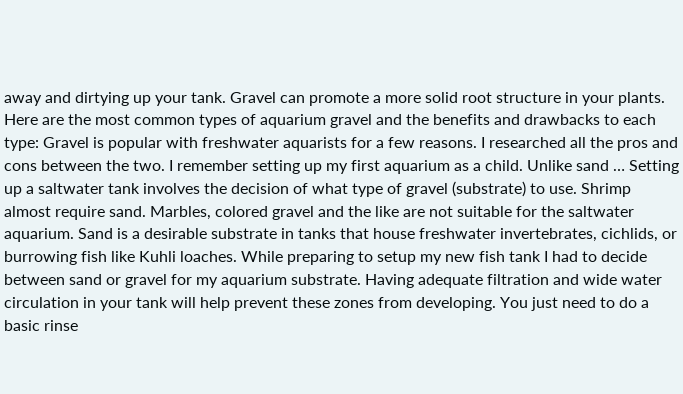away and dirtying up your tank. Gravel can promote a more solid root structure in your plants. Here are the most common types of aquarium gravel and the benefits and drawbacks to each type: Gravel is popular with freshwater aquarists for a few reasons. I researched all the pros and cons between the two. I remember setting up my first aquarium as a child. Unlike sand … Setting up a saltwater tank involves the decision of what type of gravel (substrate) to use. Shrimp almost require sand. Marbles, colored gravel and the like are not suitable for the saltwater aquarium. Sand is a desirable substrate in tanks that house freshwater invertebrates, cichlids, or burrowing fish like Kuhli loaches. While preparing to setup my new fish tank I had to decide between sand or gravel for my aquarium substrate. Having adequate filtration and wide water circulation in your tank will help prevent these zones from developing. You just need to do a basic rinse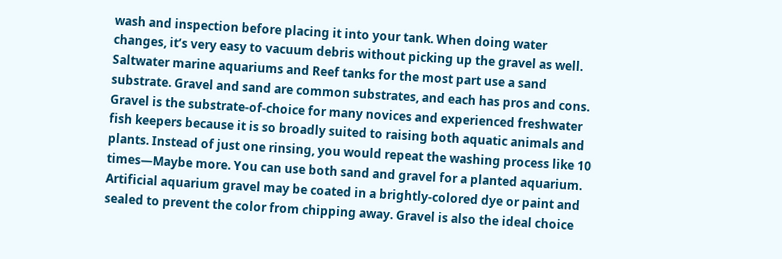wash and inspection before placing it into your tank. When doing water changes, it’s very easy to vacuum debris without picking up the gravel as well. Saltwater marine aquariums and Reef tanks for the most part use a sand substrate. Gravel and sand are common substrates, and each has pros and cons. Gravel is the substrate-of-choice for many novices and experienced freshwater fish keepers because it is so broadly suited to raising both aquatic animals and plants. Instead of just one rinsing, you would repeat the washing process like 10 times—Maybe more. You can use both sand and gravel for a planted aquarium. Artificial aquarium gravel may be coated in a brightly-colored dye or paint and sealed to prevent the color from chipping away. Gravel is also the ideal choice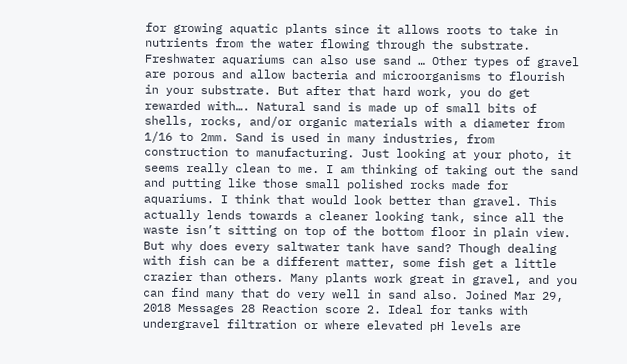for growing aquatic plants since it allows roots to take in nutrients from the water flowing through the substrate. Freshwater aquariums can also use sand … Other types of gravel are porous and allow bacteria and microorganisms to flourish in your substrate. But after that hard work, you do get rewarded with…. Natural sand is made up of small bits of shells, rocks, and/or organic materials with a diameter from 1/16 to 2mm. Sand is used in many industries, from construction to manufacturing. Just looking at your photo, it seems really clean to me. I am thinking of taking out the sand and putting like those small polished rocks made for aquariums. I think that would look better than gravel. This actually lends towards a cleaner looking tank, since all the waste isn’t sitting on top of the bottom floor in plain view. But why does every saltwater tank have sand? Though dealing with fish can be a different matter, some fish get a little crazier than others. Many plants work great in gravel, and you can find many that do very well in sand also. Joined Mar 29, 2018 Messages 28 Reaction score 2. Ideal for tanks with undergravel filtration or where elevated pH levels are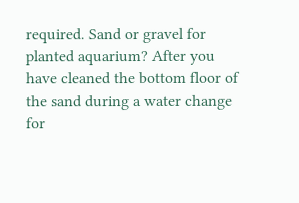required. Sand or gravel for planted aquarium? After you have cleaned the bottom floor of the sand during a water change for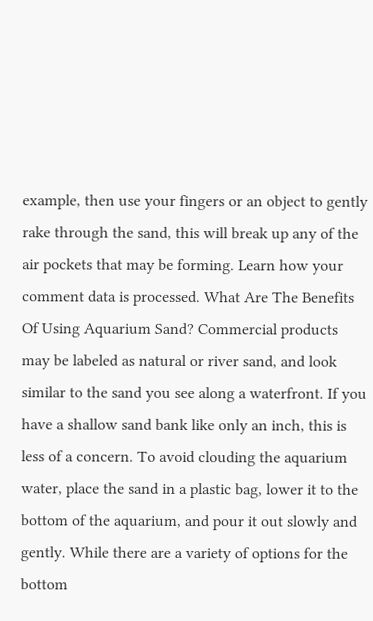example, then use your fingers or an object to gently rake through the sand, this will break up any of the air pockets that may be forming. Learn how your comment data is processed. What Are The Benefits Of Using Aquarium Sand? Commercial products may be labeled as natural or river sand, and look similar to the sand you see along a waterfront. If you have a shallow sand bank like only an inch, this is less of a concern. To avoid clouding the aquarium water, place the sand in a plastic bag, lower it to the bottom of the aquarium, and pour it out slowly and gently. While there are a variety of options for the bottom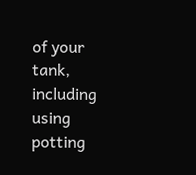of your tank, including using potting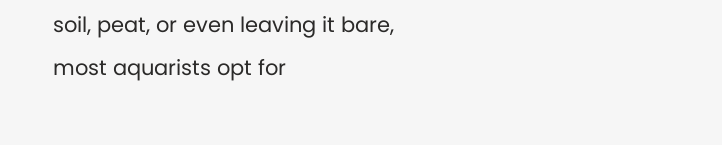soil, peat, or even leaving it bare, most aquarists opt for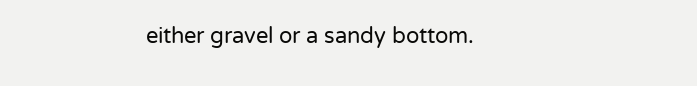either gravel or a sandy bottom.